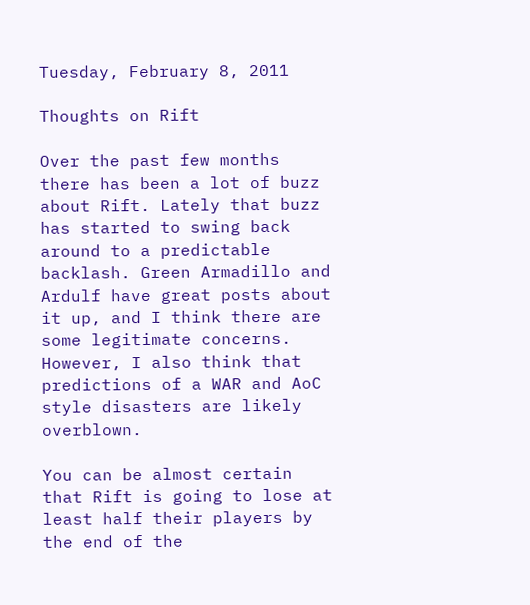Tuesday, February 8, 2011

Thoughts on Rift

Over the past few months there has been a lot of buzz about Rift. Lately that buzz has started to swing back around to a predictable backlash. Green Armadillo and Ardulf have great posts about it up, and I think there are some legitimate concerns. However, I also think that predictions of a WAR and AoC style disasters are likely overblown.

You can be almost certain that Rift is going to lose at least half their players by the end of the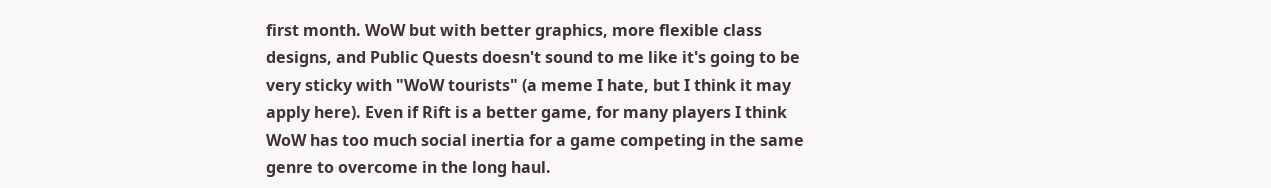first month. WoW but with better graphics, more flexible class designs, and Public Quests doesn't sound to me like it's going to be very sticky with "WoW tourists" (a meme I hate, but I think it may apply here). Even if Rift is a better game, for many players I think WoW has too much social inertia for a game competing in the same genre to overcome in the long haul.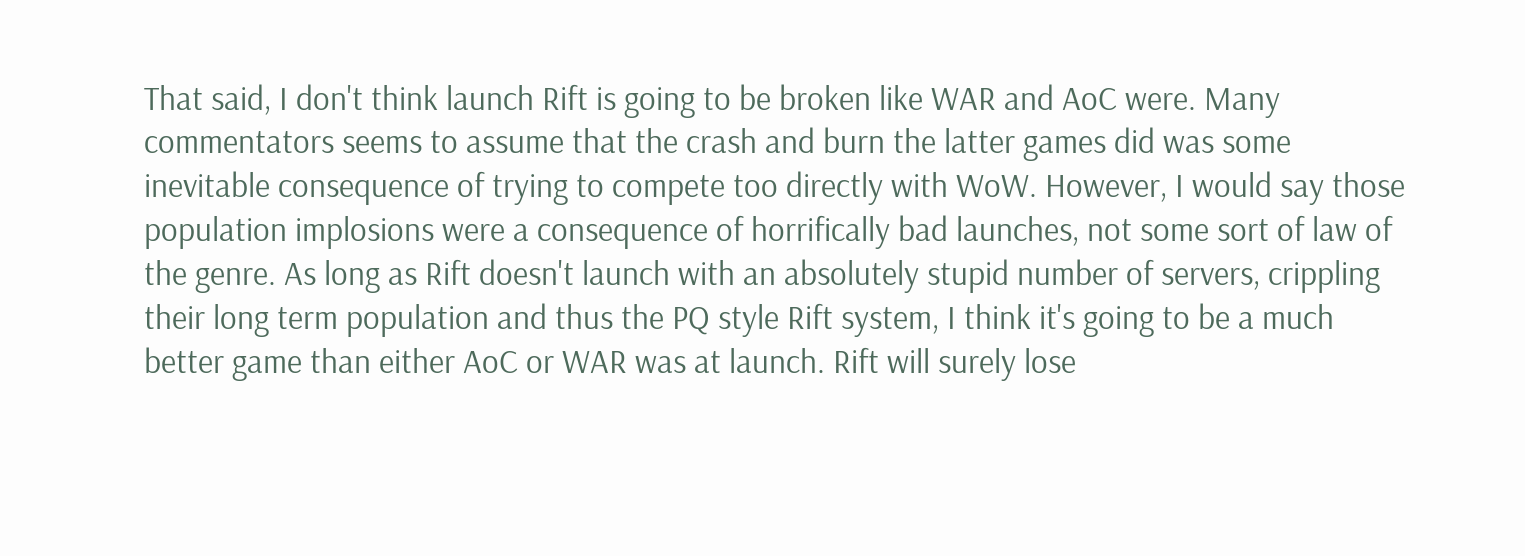That said, I don't think launch Rift is going to be broken like WAR and AoC were. Many commentators seems to assume that the crash and burn the latter games did was some inevitable consequence of trying to compete too directly with WoW. However, I would say those population implosions were a consequence of horrifically bad launches, not some sort of law of the genre. As long as Rift doesn't launch with an absolutely stupid number of servers, crippling their long term population and thus the PQ style Rift system, I think it's going to be a much better game than either AoC or WAR was at launch. Rift will surely lose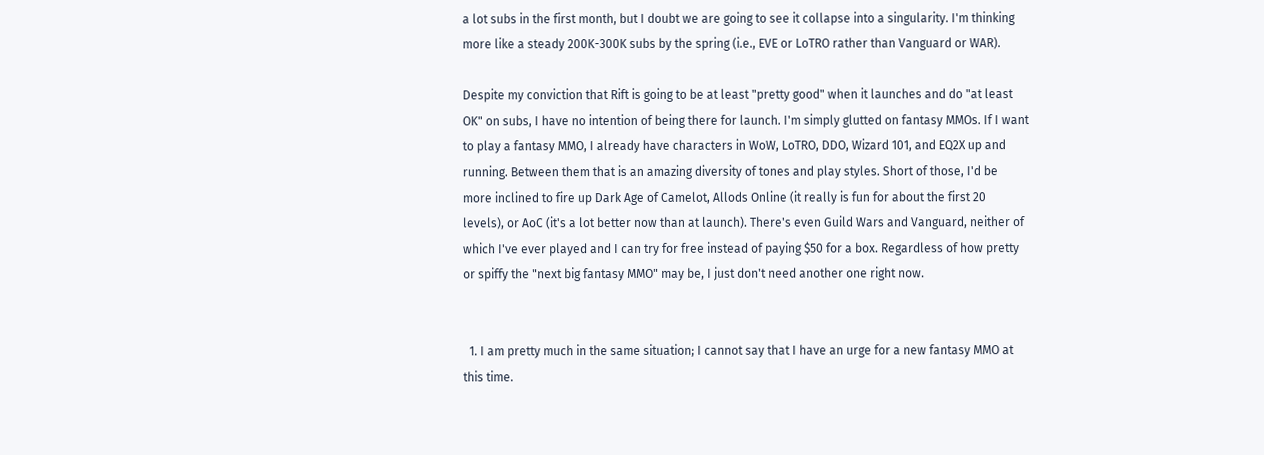a lot subs in the first month, but I doubt we are going to see it collapse into a singularity. I'm thinking more like a steady 200K-300K subs by the spring (i.e., EVE or LoTRO rather than Vanguard or WAR).

Despite my conviction that Rift is going to be at least "pretty good" when it launches and do "at least OK" on subs, I have no intention of being there for launch. I'm simply glutted on fantasy MMOs. If I want to play a fantasy MMO, I already have characters in WoW, LoTRO, DDO, Wizard 101, and EQ2X up and running. Between them that is an amazing diversity of tones and play styles. Short of those, I'd be more inclined to fire up Dark Age of Camelot, Allods Online (it really is fun for about the first 20 levels), or AoC (it's a lot better now than at launch). There's even Guild Wars and Vanguard, neither of which I've ever played and I can try for free instead of paying $50 for a box. Regardless of how pretty or spiffy the "next big fantasy MMO" may be, I just don't need another one right now.


  1. I am pretty much in the same situation; I cannot say that I have an urge for a new fantasy MMO at this time.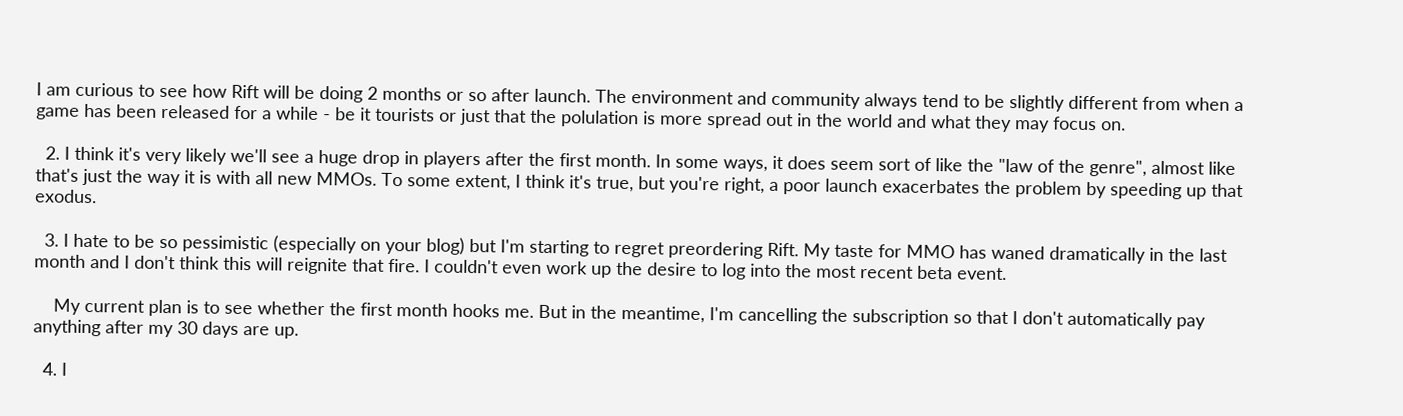I am curious to see how Rift will be doing 2 months or so after launch. The environment and community always tend to be slightly different from when a game has been released for a while - be it tourists or just that the polulation is more spread out in the world and what they may focus on.

  2. I think it's very likely we'll see a huge drop in players after the first month. In some ways, it does seem sort of like the "law of the genre", almost like that's just the way it is with all new MMOs. To some extent, I think it's true, but you're right, a poor launch exacerbates the problem by speeding up that exodus.

  3. I hate to be so pessimistic (especially on your blog) but I'm starting to regret preordering Rift. My taste for MMO has waned dramatically in the last month and I don't think this will reignite that fire. I couldn't even work up the desire to log into the most recent beta event.

    My current plan is to see whether the first month hooks me. But in the meantime, I'm cancelling the subscription so that I don't automatically pay anything after my 30 days are up.

  4. I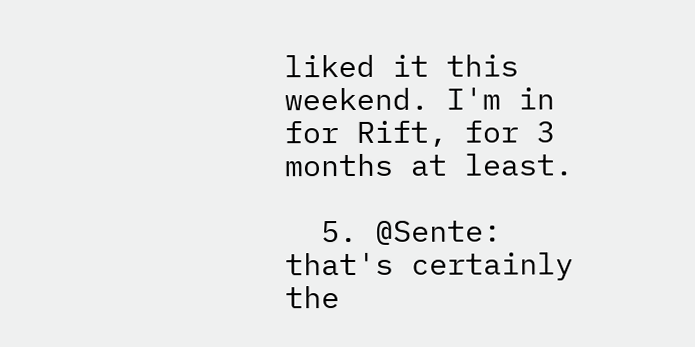liked it this weekend. I'm in for Rift, for 3 months at least.

  5. @Sente: that's certainly the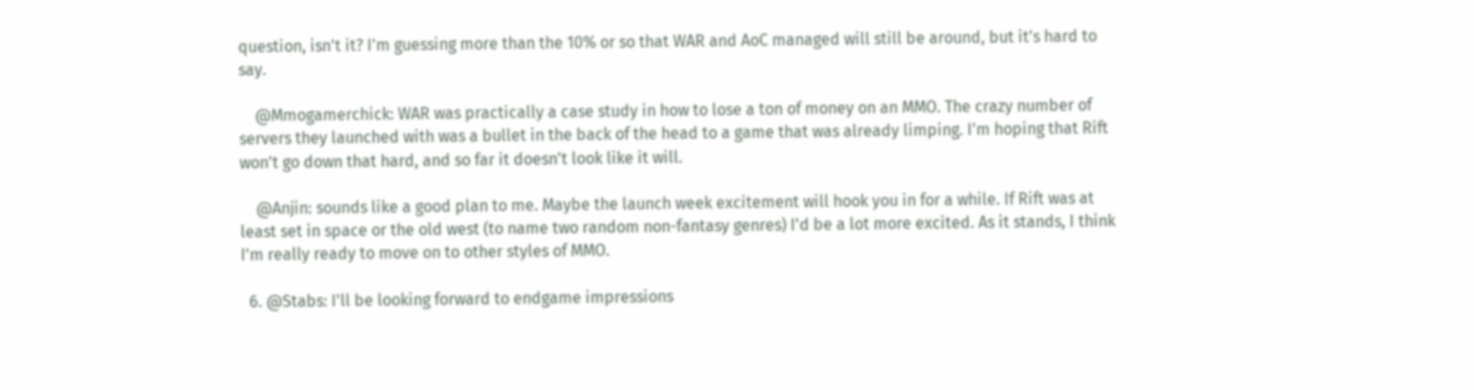question, isn't it? I'm guessing more than the 10% or so that WAR and AoC managed will still be around, but it's hard to say.

    @Mmogamerchick: WAR was practically a case study in how to lose a ton of money on an MMO. The crazy number of servers they launched with was a bullet in the back of the head to a game that was already limping. I'm hoping that Rift won't go down that hard, and so far it doesn't look like it will.

    @Anjin: sounds like a good plan to me. Maybe the launch week excitement will hook you in for a while. If Rift was at least set in space or the old west (to name two random non-fantasy genres) I'd be a lot more excited. As it stands, I think I'm really ready to move on to other styles of MMO.

  6. @Stabs: I'll be looking forward to endgame impressions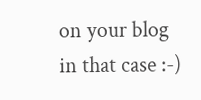on your blog in that case :-)